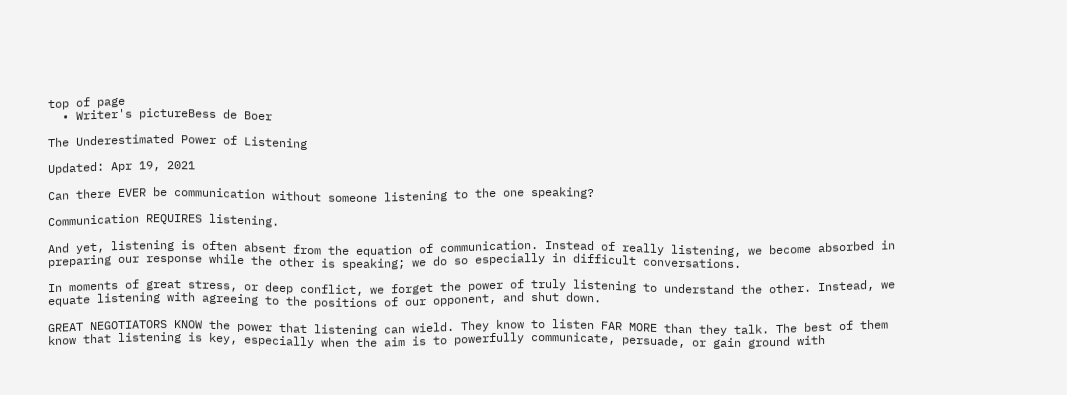top of page
  • Writer's pictureBess de Boer

The Underestimated Power of Listening

Updated: Apr 19, 2021

Can there EVER be communication without someone listening to the one speaking?

Communication REQUIRES listening.

And yet, listening is often absent from the equation of communication. Instead of really listening, we become absorbed in preparing our response while the other is speaking; we do so especially in difficult conversations.

In moments of great stress, or deep conflict, we forget the power of truly listening to understand the other. Instead, we equate listening with agreeing to the positions of our opponent, and shut down.

GREAT NEGOTIATORS KNOW the power that listening can wield. They know to listen FAR MORE than they talk. The best of them know that listening is key, especially when the aim is to powerfully communicate, persuade, or gain ground with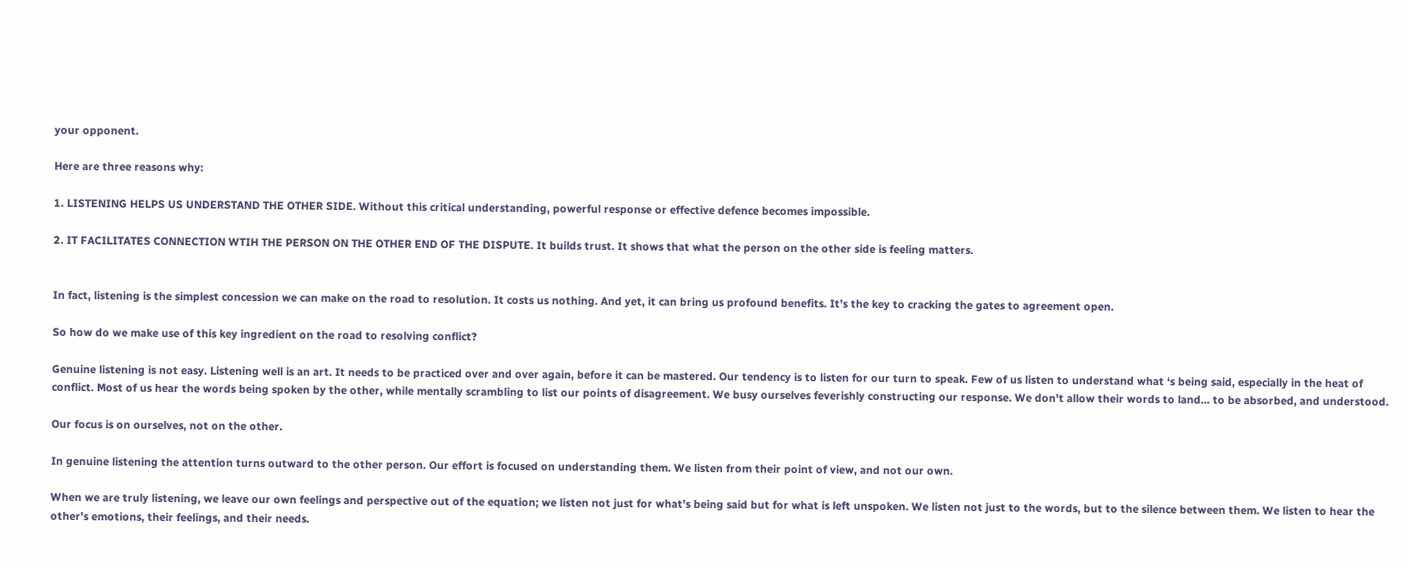your opponent.

Here are three reasons why:

1. LISTENING HELPS US UNDERSTAND THE OTHER SIDE. Without this critical understanding, powerful response or effective defence becomes impossible.

2. IT FACILITATES CONNECTION WTIH THE PERSON ON THE OTHER END OF THE DISPUTE. It builds trust. It shows that what the person on the other side is feeling matters.


In fact, listening is the simplest concession we can make on the road to resolution. It costs us nothing. And yet, it can bring us profound benefits. It’s the key to cracking the gates to agreement open.

So how do we make use of this key ingredient on the road to resolving conflict?

Genuine listening is not easy. Listening well is an art. It needs to be practiced over and over again, before it can be mastered. Our tendency is to listen for our turn to speak. Few of us listen to understand what ‘s being said, especially in the heat of conflict. Most of us hear the words being spoken by the other, while mentally scrambling to list our points of disagreement. We busy ourselves feverishly constructing our response. We don't allow their words to land... to be absorbed, and understood.

Our focus is on ourselves, not on the other.

In genuine listening the attention turns outward to the other person. Our effort is focused on understanding them. We listen from their point of view, and not our own.

When we are truly listening, we leave our own feelings and perspective out of the equation; we listen not just for what’s being said but for what is left unspoken. We listen not just to the words, but to the silence between them. We listen to hear the other’s emotions, their feelings, and their needs.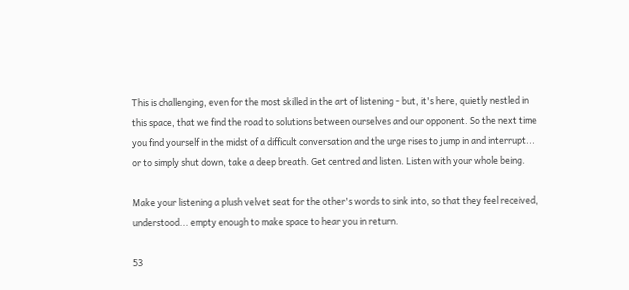This is challenging, even for the most skilled in the art of listening - but, it's here, quietly nestled in this space, that we find the road to solutions between ourselves and our opponent. So the next time you find yourself in the midst of a difficult conversation and the urge rises to jump in and interrupt... or to simply shut down, take a deep breath. Get centred and listen. Listen with your whole being.

Make your listening a plush velvet seat for the other's words to sink into, so that they feel received, understood... empty enough to make space to hear you in return.

53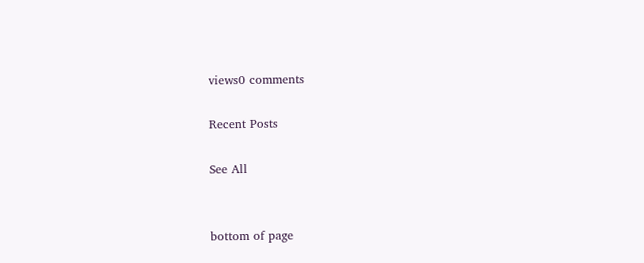views0 comments

Recent Posts

See All


bottom of page